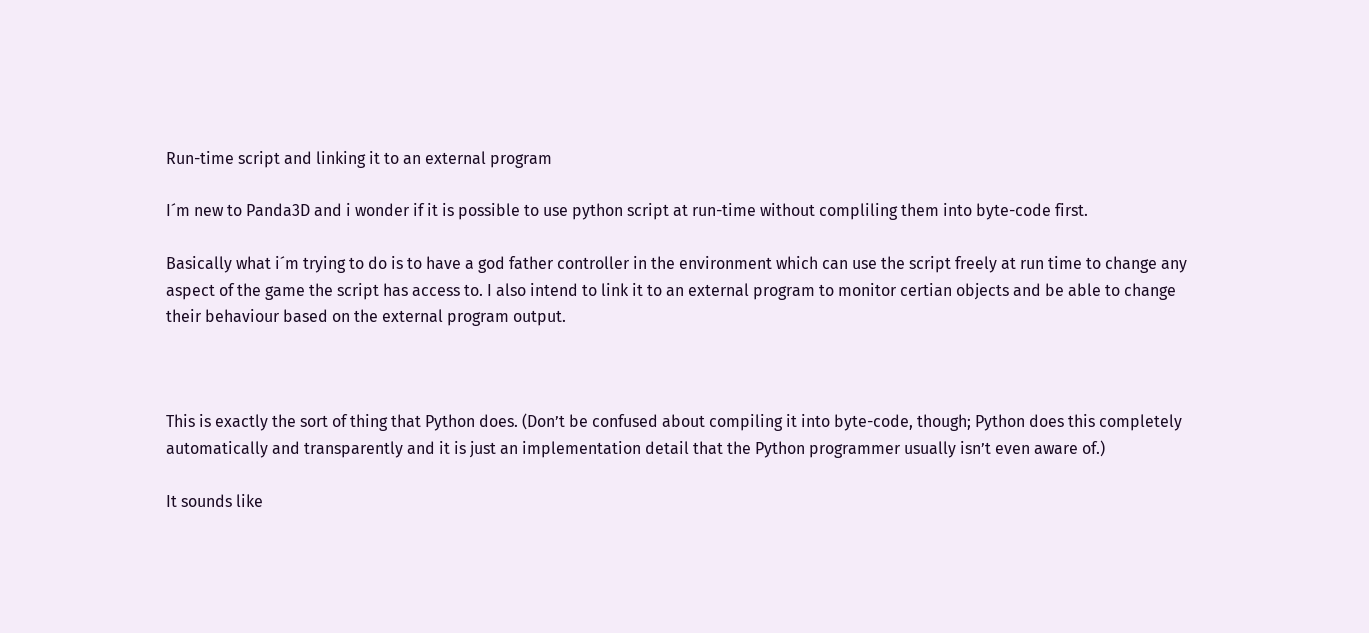Run-time script and linking it to an external program

I´m new to Panda3D and i wonder if it is possible to use python script at run-time without compliling them into byte-code first.

Basically what i´m trying to do is to have a god father controller in the environment which can use the script freely at run time to change any aspect of the game the script has access to. I also intend to link it to an external program to monitor certian objects and be able to change their behaviour based on the external program output.



This is exactly the sort of thing that Python does. (Don’t be confused about compiling it into byte-code, though; Python does this completely automatically and transparently and it is just an implementation detail that the Python programmer usually isn’t even aware of.)

It sounds like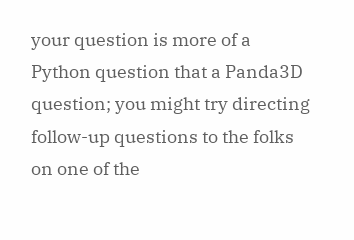your question is more of a Python question that a Panda3D question; you might try directing follow-up questions to the folks on one of the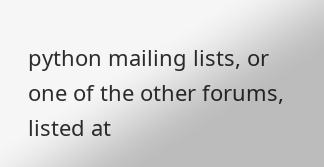python mailing lists, or one of the other forums, listed at